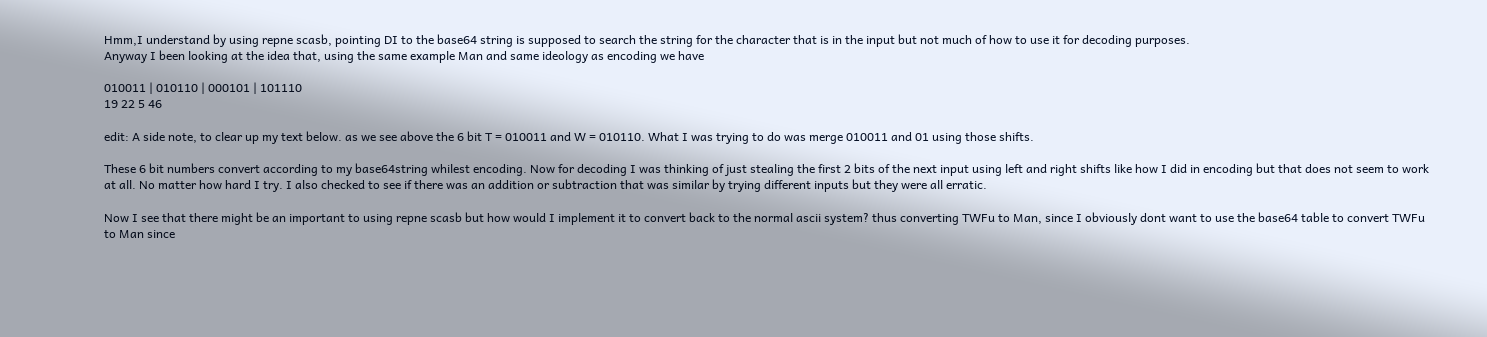Hmm,I understand by using repne scasb, pointing DI to the base64 string is supposed to search the string for the character that is in the input but not much of how to use it for decoding purposes.
Anyway I been looking at the idea that, using the same example Man and same ideology as encoding we have

010011 | 010110 | 000101 | 101110
19 22 5 46

edit: A side note, to clear up my text below. as we see above the 6 bit T = 010011 and W = 010110. What I was trying to do was merge 010011 and 01 using those shifts.

These 6 bit numbers convert according to my base64string whilest encoding. Now for decoding I was thinking of just stealing the first 2 bits of the next input using left and right shifts like how I did in encoding but that does not seem to work at all. No matter how hard I try. I also checked to see if there was an addition or subtraction that was similar by trying different inputs but they were all erratic.

Now I see that there might be an important to using repne scasb but how would I implement it to convert back to the normal ascii system? thus converting TWFu to Man, since I obviously dont want to use the base64 table to convert TWFu to Man since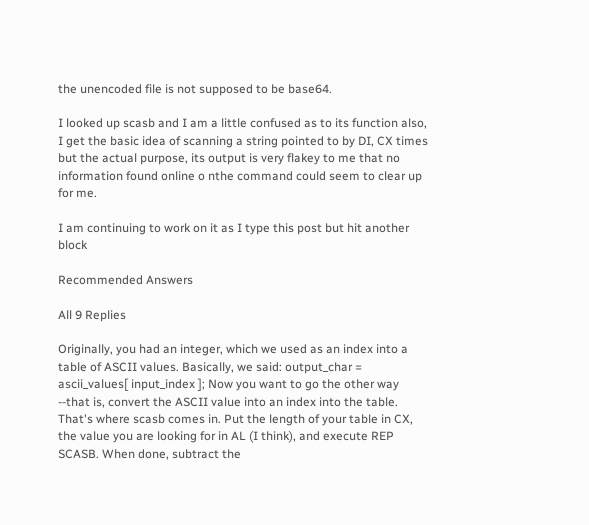the unencoded file is not supposed to be base64.

I looked up scasb and I am a little confused as to its function also, I get the basic idea of scanning a string pointed to by DI, CX times but the actual purpose, its output is very flakey to me that no information found online o nthe command could seem to clear up for me.

I am continuing to work on it as I type this post but hit another block

Recommended Answers

All 9 Replies

Originally, you had an integer, which we used as an index into a table of ASCII values. Basically, we said: output_char = ascii_values[ input_index ]; Now you want to go the other way --that is, convert the ASCII value into an index into the table. That's where scasb comes in. Put the length of your table in CX, the value you are looking for in AL (I think), and execute REP SCASB. When done, subtract the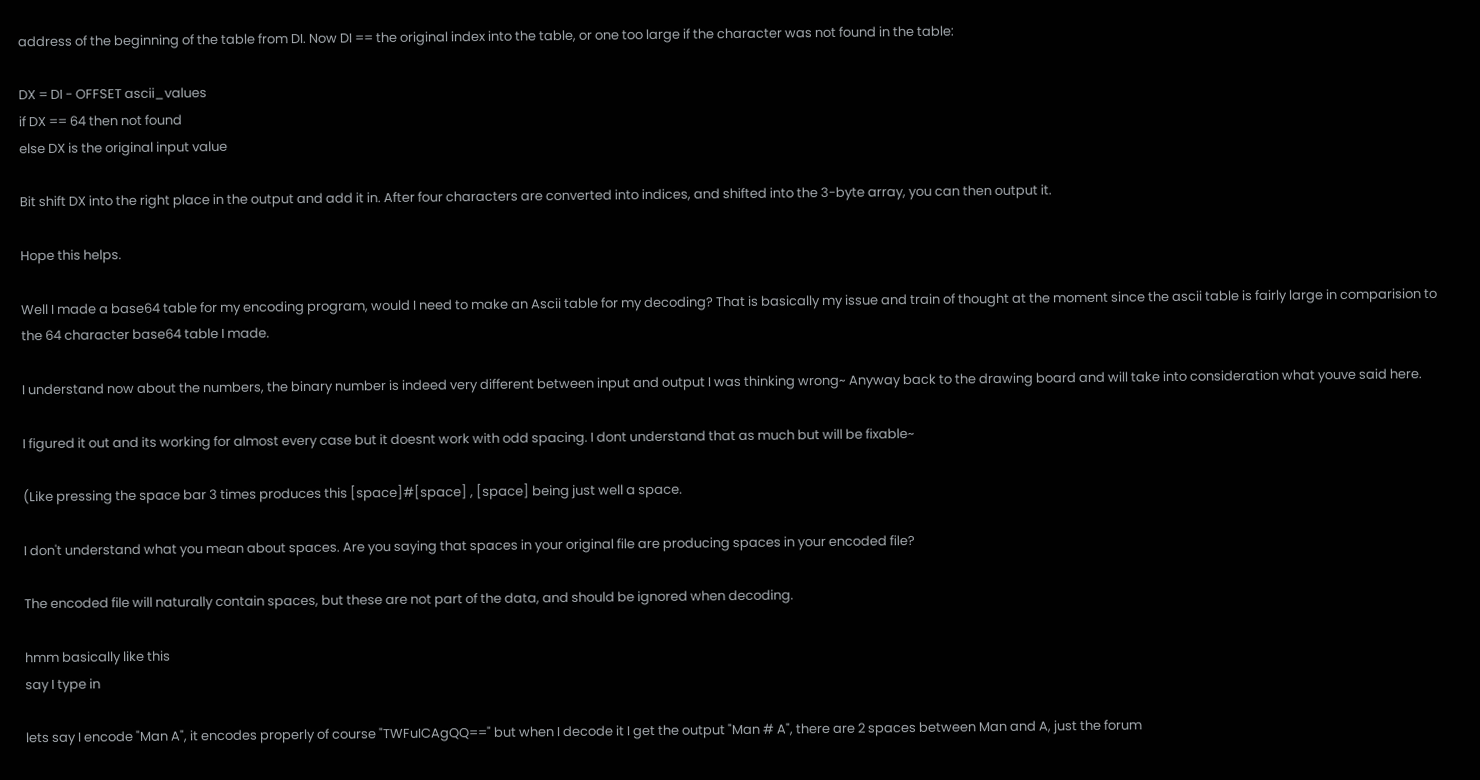address of the beginning of the table from DI. Now DI == the original index into the table, or one too large if the character was not found in the table:

DX = DI - OFFSET ascii_values
if DX == 64 then not found
else DX is the original input value

Bit shift DX into the right place in the output and add it in. After four characters are converted into indices, and shifted into the 3-byte array, you can then output it.

Hope this helps.

Well I made a base64 table for my encoding program, would I need to make an Ascii table for my decoding? That is basically my issue and train of thought at the moment since the ascii table is fairly large in comparision to the 64 character base64 table I made.

I understand now about the numbers, the binary number is indeed very different between input and output I was thinking wrong~ Anyway back to the drawing board and will take into consideration what youve said here.

I figured it out and its working for almost every case but it doesnt work with odd spacing. I dont understand that as much but will be fixable~

(Like pressing the space bar 3 times produces this [space]#[space] , [space] being just well a space.

I don't understand what you mean about spaces. Are you saying that spaces in your original file are producing spaces in your encoded file?

The encoded file will naturally contain spaces, but these are not part of the data, and should be ignored when decoding.

hmm basically like this
say I type in

lets say I encode "Man A", it encodes properly of course "TWFuICAgQQ==" but when I decode it I get the output "Man # A", there are 2 spaces between Man and A, just the forum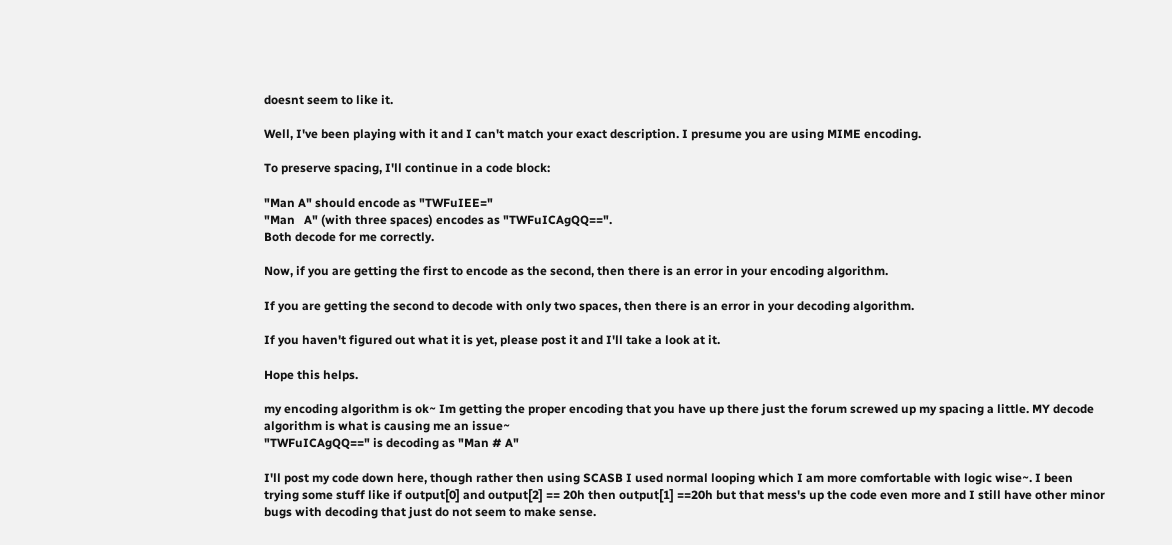doesnt seem to like it.

Well, I've been playing with it and I can't match your exact description. I presume you are using MIME encoding.

To preserve spacing, I'll continue in a code block:

"Man A" should encode as "TWFuIEE="
"Man   A" (with three spaces) encodes as "TWFuICAgQQ==".
Both decode for me correctly.

Now, if you are getting the first to encode as the second, then there is an error in your encoding algorithm.

If you are getting the second to decode with only two spaces, then there is an error in your decoding algorithm.

If you haven't figured out what it is yet, please post it and I'll take a look at it.

Hope this helps.

my encoding algorithm is ok~ Im getting the proper encoding that you have up there just the forum screwed up my spacing a little. MY decode algorithm is what is causing me an issue~
"TWFuICAgQQ==" is decoding as "Man # A"

I'll post my code down here, though rather then using SCASB I used normal looping which I am more comfortable with logic wise~. I been trying some stuff like if output[0] and output[2] == 20h then output[1] ==20h but that mess's up the code even more and I still have other minor bugs with decoding that just do not seem to make sense.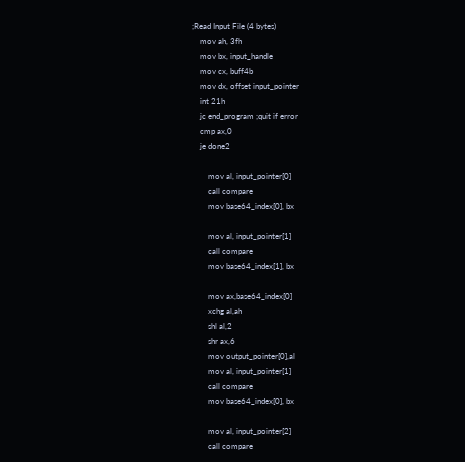;Read Input File (4 bytes)
    mov ah, 3fh
    mov bx, input_handle
    mov cx, buff4b
    mov dx, offset input_pointer
    int 21h
    jc end_program ;quit if error
    cmp ax,0
    je done2

        mov al, input_pointer[0]
        call compare
        mov base64_index[0], bx

        mov al, input_pointer[1]
        call compare
        mov base64_index[1], bx

        mov ax,base64_index[0]
        xchg al,ah
        shl al,2
        shr ax,6
        mov output_pointer[0],al
        mov al, input_pointer[1]
        call compare
        mov base64_index[0], bx

        mov al, input_pointer[2]
        call compare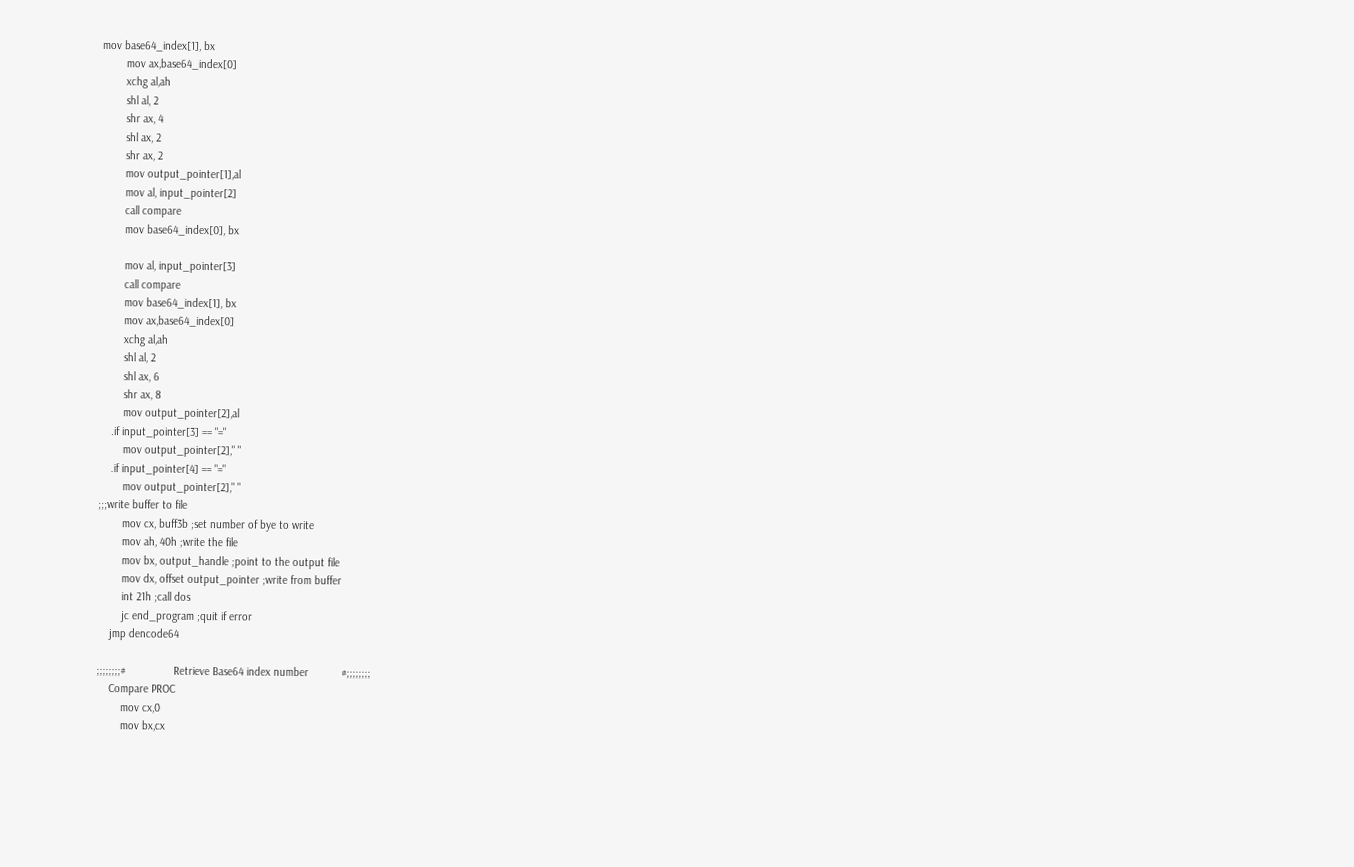mov base64_index[1], bx
        mov ax,base64_index[0]
        xchg al,ah
        shl al, 2
        shr ax, 4
        shl ax, 2
        shr ax, 2
        mov output_pointer[1],al
        mov al, input_pointer[2]
        call compare
        mov base64_index[0], bx

        mov al, input_pointer[3]
        call compare
        mov base64_index[1], bx
        mov ax,base64_index[0]
        xchg al,ah
        shl al, 2
        shl ax, 6
        shr ax, 8
        mov output_pointer[2],al
    .if input_pointer[3] == "="
        mov output_pointer[2]," "
    .if input_pointer[4] == "="
        mov output_pointer[2]," "
;;;write buffer to file
        mov cx, buff3b ;set number of bye to write
        mov ah, 40h ;write the file
        mov bx, output_handle ;point to the output file
        mov dx, offset output_pointer ;write from buffer
        int 21h ;call dos
        jc end_program ;quit if error
    jmp dencode64

;;;;;;;;#                Retrieve Base64 index number           #;;;;;;;;
    Compare PROC
        mov cx,0
        mov bx,cx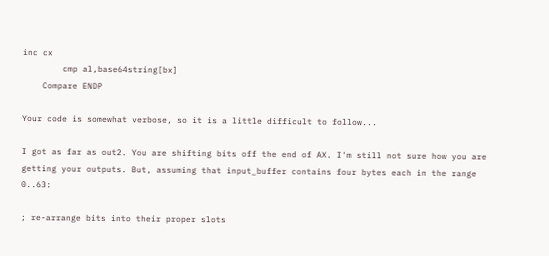inc cx
        cmp al,base64string[bx]
    Compare ENDP

Your code is somewhat verbose, so it is a little difficult to follow...

I got as far as out2. You are shifting bits off the end of AX. I'm still not sure how you are getting your outputs. But, assuming that input_buffer contains four bytes each in the range 0..63:

; re-arrange bits into their proper slots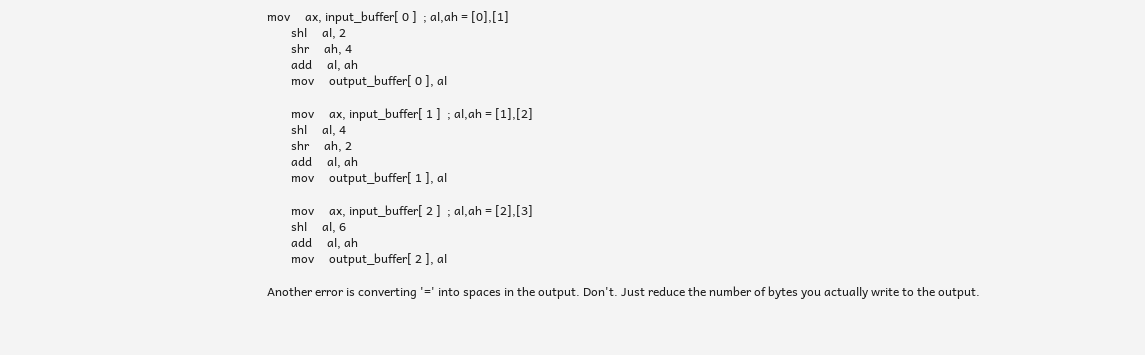mov     ax, input_buffer[ 0 ]  ; al,ah = [0],[1]
        shl     al, 2
        shr     ah, 4
        add     al, ah
        mov     output_buffer[ 0 ], al

        mov     ax, input_buffer[ 1 ]  ; al,ah = [1],[2]
        shl     al, 4
        shr     ah, 2
        add     al, ah
        mov     output_buffer[ 1 ], al

        mov     ax, input_buffer[ 2 ]  ; al,ah = [2],[3]
        shl     al, 6
        add     al, ah
        mov     output_buffer[ 2 ], al

Another error is converting '=' into spaces in the output. Don't. Just reduce the number of bytes you actually write to the output.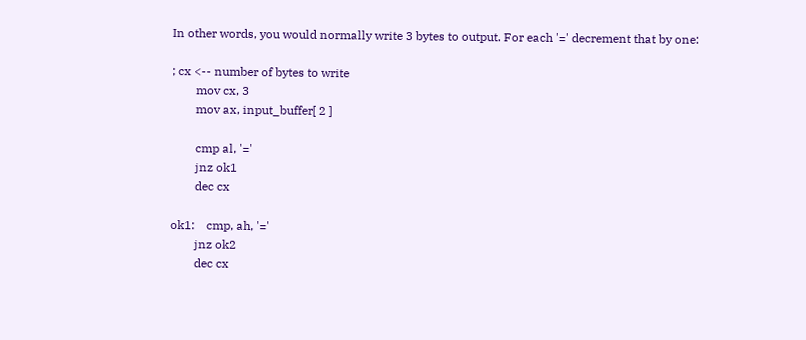In other words, you would normally write 3 bytes to output. For each '=' decrement that by one:

; cx <-- number of bytes to write
        mov cx, 3
        mov ax, input_buffer[ 2 ]

        cmp al, '='
        jnz ok1
        dec cx

ok1:    cmp, ah, '='
        jnz ok2
        dec cx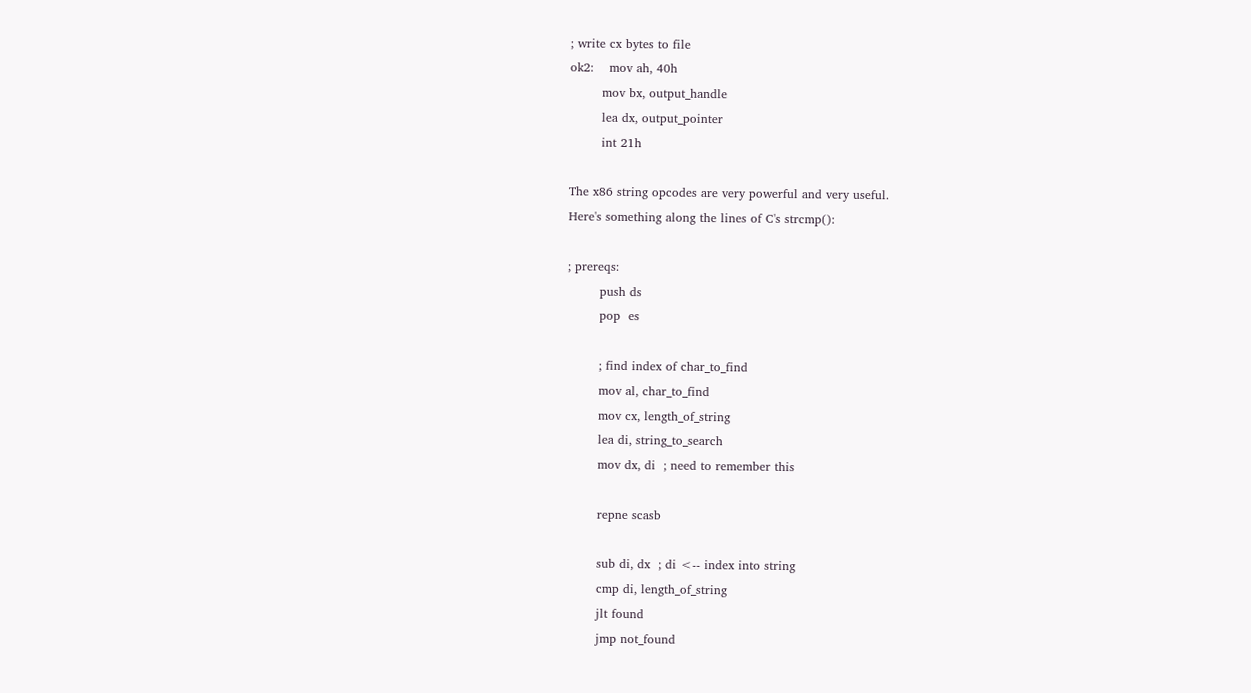; write cx bytes to file
ok2:    mov ah, 40h
        mov bx, output_handle
        lea dx, output_pointer
        int 21h

The x86 string opcodes are very powerful and very useful.
Here's something along the lines of C's strcmp():

; prereqs:
        push ds
        pop  es

        ; find index of char_to_find
        mov al, char_to_find
        mov cx, length_of_string
        lea di, string_to_search
        mov dx, di  ; need to remember this

        repne scasb

        sub di, dx  ; di <-- index into string
        cmp di, length_of_string
        jlt found
        jmp not_found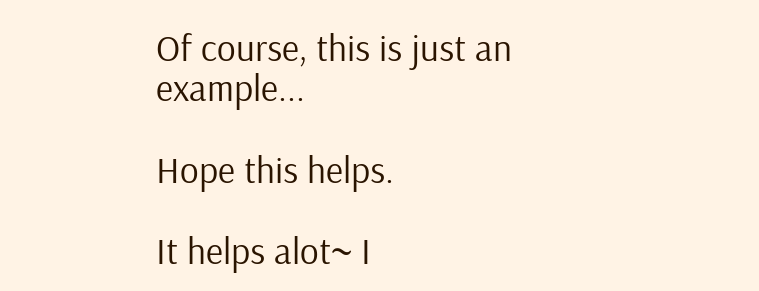Of course, this is just an example...

Hope this helps.

It helps alot~ I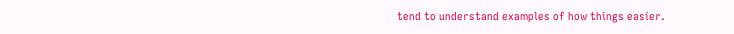tend to understand examples of how things easier.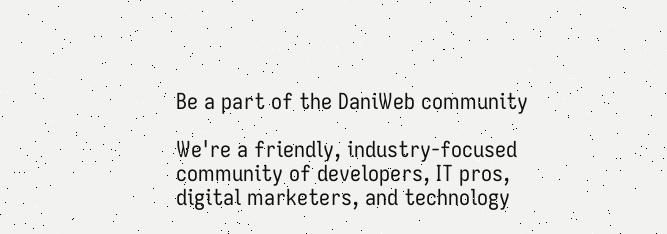Be a part of the DaniWeb community

We're a friendly, industry-focused community of developers, IT pros, digital marketers, and technology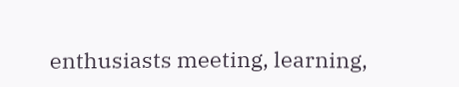enthusiasts meeting, learning,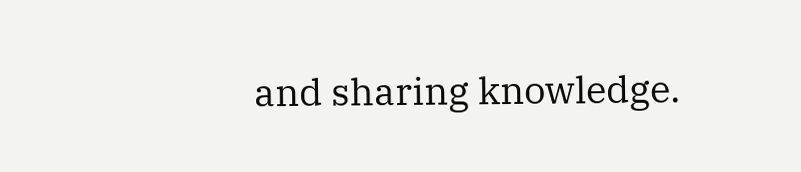and sharing knowledge.